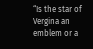“Is the star of Vergina an emblem or a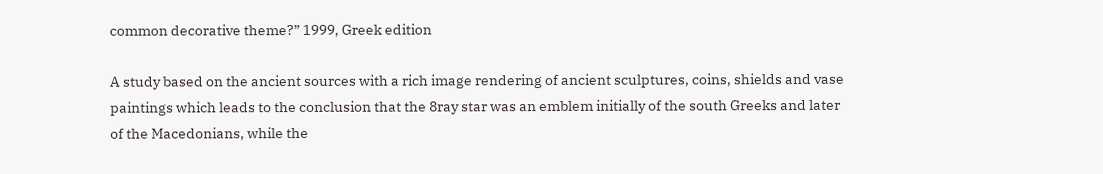common decorative theme?” 1999, Greek edition

A study based on the ancient sources with a rich image rendering of ancient sculptures, coins, shields and vase paintings which leads to the conclusion that the 8ray star was an emblem initially of the south Greeks and later of the Macedonians, while the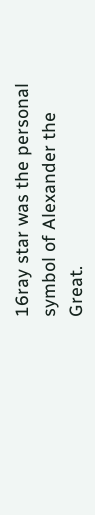16ray star was the personal symbol of Alexander the Great.